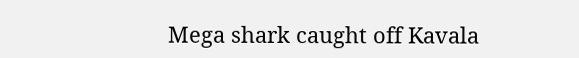Mega shark caught off Kavala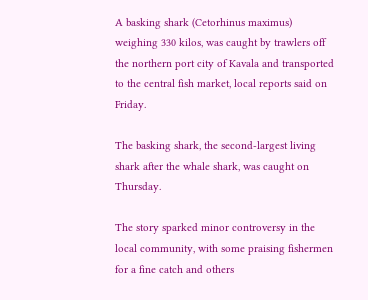A basking shark (Cetorhinus maximus) weighing 330 kilos, was caught by trawlers off the northern port city of Kavala and transported to the central fish market, local reports said on Friday.

The basking shark, the second-largest living shark after the whale shark, was caught on Thursday.

The story sparked minor controversy in the local community, with some praising fishermen for a fine catch and others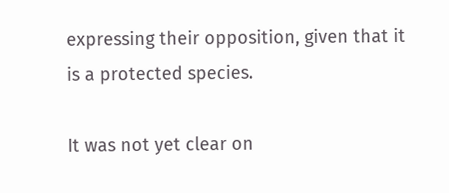expressing their opposition, given that it is a protected species.

It was not yet clear on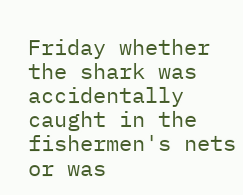Friday whether the shark was accidentally caught in the fishermen's nets or was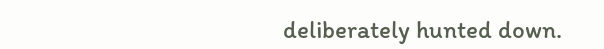deliberately hunted down.